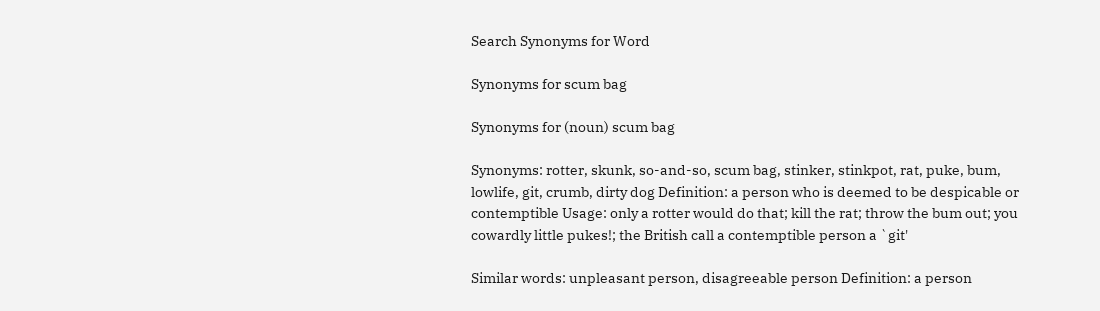Search Synonyms for Word

Synonyms for scum bag

Synonyms for (noun) scum bag

Synonyms: rotter, skunk, so-and-so, scum bag, stinker, stinkpot, rat, puke, bum, lowlife, git, crumb, dirty dog Definition: a person who is deemed to be despicable or contemptible Usage: only a rotter would do that; kill the rat; throw the bum out; you cowardly little pukes!; the British call a contemptible person a `git'

Similar words: unpleasant person, disagreeable person Definition: a person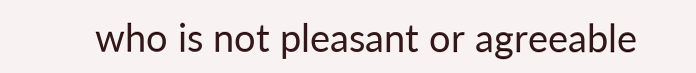who is not pleasant or agreeable